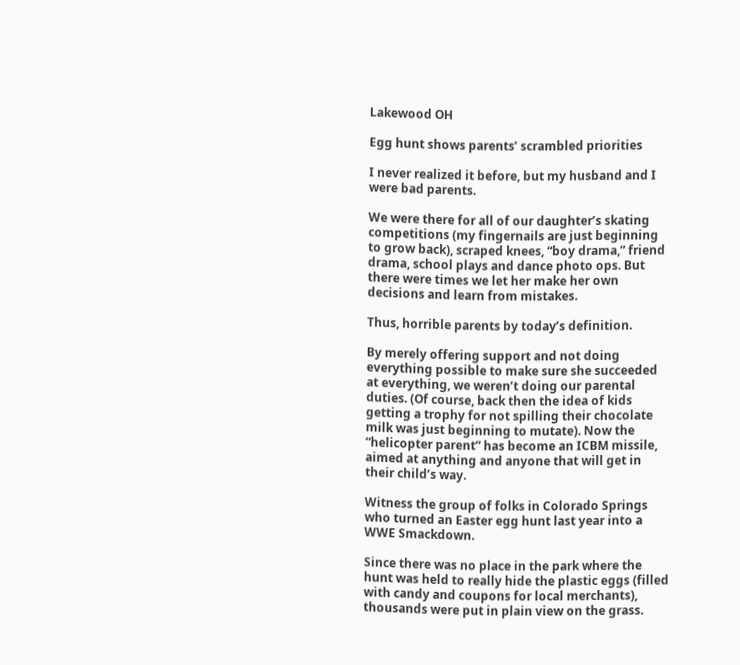Lakewood OH

Egg hunt shows parents’ scrambled priorities

I never realized it before, but my husband and I were bad parents.

We were there for all of our daughter’s skating competitions (my fingernails are just beginning to grow back), scraped knees, “boy drama,” friend drama, school plays and dance photo ops. But there were times we let her make her own decisions and learn from mistakes.

Thus, horrible parents by today’s definition.

By merely offering support and not doing everything possible to make sure she succeeded at everything, we weren’t doing our parental duties. (Of course, back then the idea of kids getting a trophy for not spilling their chocolate milk was just beginning to mutate). Now the “helicopter parent” has become an ICBM missile, aimed at anything and anyone that will get in their child’s way.

Witness the group of folks in Colorado Springs who turned an Easter egg hunt last year into a WWE Smackdown.

Since there was no place in the park where the hunt was held to really hide the plastic eggs (filled with candy and coupons for local merchants), thousands were put in plain view on the grass.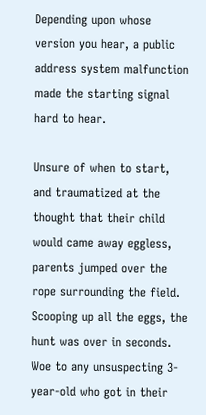Depending upon whose version you hear, a public address system malfunction made the starting signal hard to hear.

Unsure of when to start, and traumatized at the thought that their child would came away eggless, parents jumped over the rope surrounding the field. Scooping up all the eggs, the hunt was over in seconds. Woe to any unsuspecting 3-year-old who got in their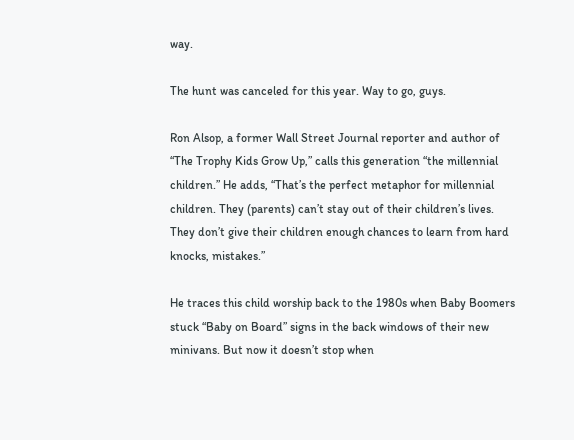way.

The hunt was canceled for this year. Way to go, guys.

Ron Alsop, a former Wall Street Journal reporter and author of “The Trophy Kids Grow Up,” calls this generation “the millennial children.” He adds, “That’s the perfect metaphor for millennial children. They (parents) can’t stay out of their children’s lives. They don’t give their children enough chances to learn from hard knocks, mistakes.”

He traces this child worship back to the 1980s when Baby Boomers stuck “Baby on Board” signs in the back windows of their new minivans. But now it doesn’t stop when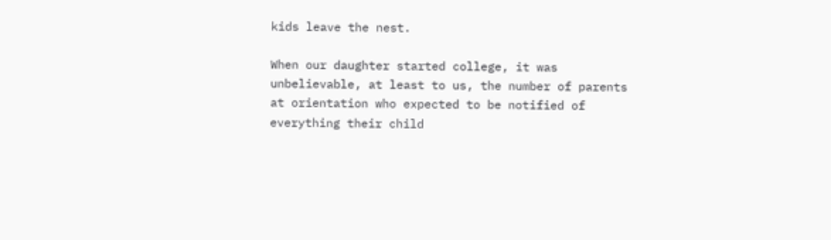kids leave the nest.

When our daughter started college, it was unbelievable, at least to us, the number of parents at orientation who expected to be notified of everything their child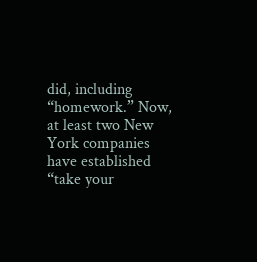did, including “homework.” Now, at least two New York companies have established “take your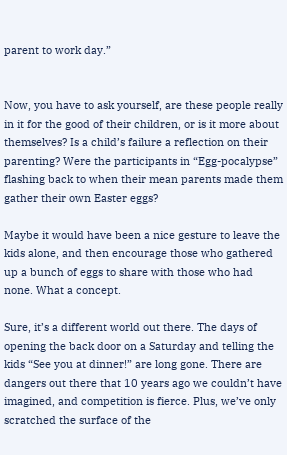parent to work day.”


Now, you have to ask yourself, are these people really in it for the good of their children, or is it more about themselves? Is a child’s failure a reflection on their parenting? Were the participants in “Egg-pocalypse” flashing back to when their mean parents made them gather their own Easter eggs?

Maybe it would have been a nice gesture to leave the kids alone, and then encourage those who gathered up a bunch of eggs to share with those who had none. What a concept.

Sure, it’s a different world out there. The days of opening the back door on a Saturday and telling the kids “See you at dinner!” are long gone. There are dangers out there that 10 years ago we couldn’t have imagined, and competition is fierce. Plus, we’ve only scratched the surface of the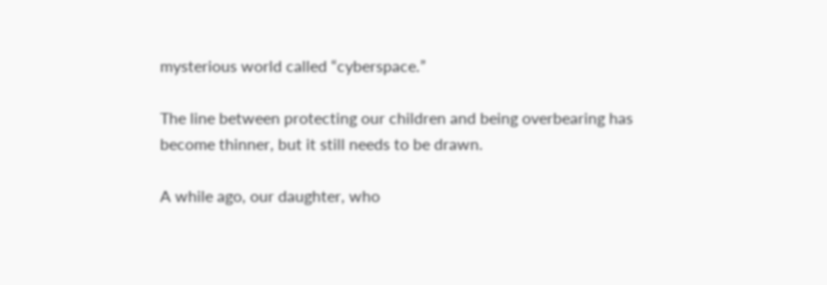mysterious world called “cyberspace.”

The line between protecting our children and being overbearing has become thinner, but it still needs to be drawn.

A while ago, our daughter, who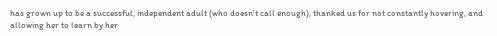has grown up to be a successful, independent adult (who doesn’t call enough), thanked us for not constantly hovering, and allowing her to learn by her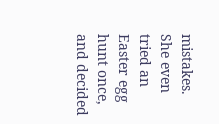mistakes. She even tried an Easter egg hunt once, and decided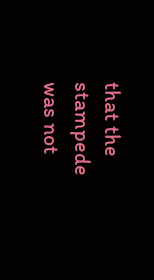that the stampede was not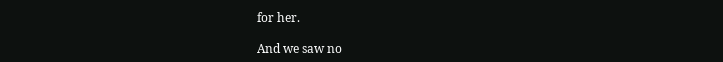for her.

And we saw no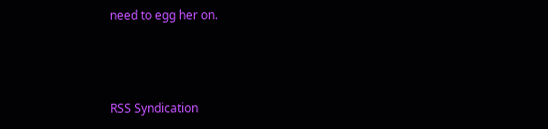need to egg her on.



RSS Syndication